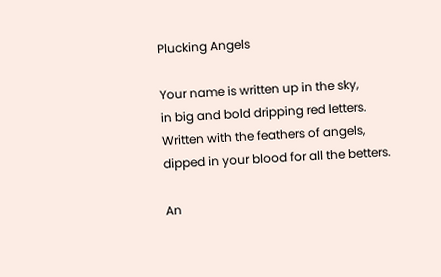Plucking Angels

Your name is written up in the sky,
in big and bold dripping red letters.
Written with the feathers of angels,
dipped in your blood for all the betters.

An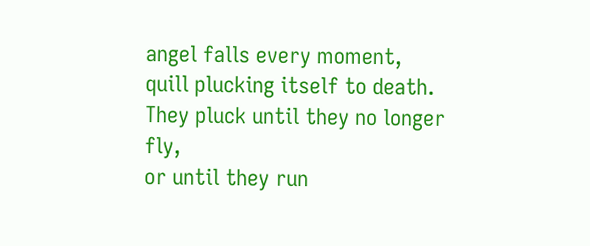angel falls every moment,
quill plucking itself to death.
They pluck until they no longer fly,
or until they run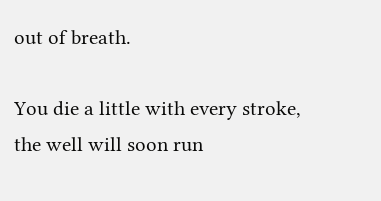out of breath.

You die a little with every stroke,
the well will soon run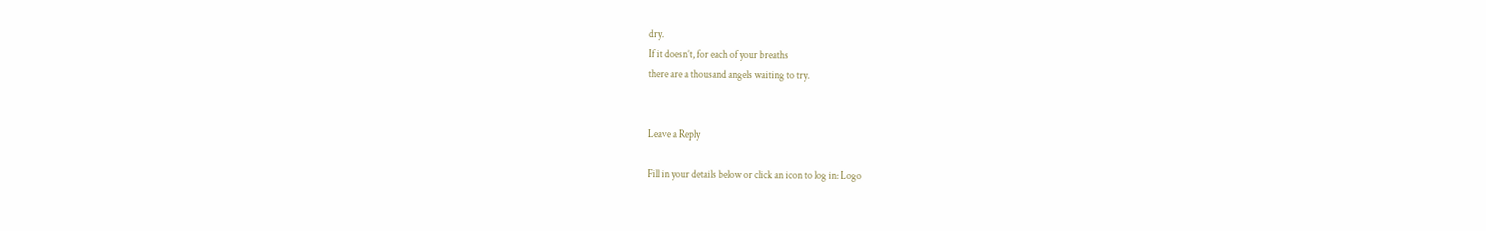dry.
If it doesn’t, for each of your breaths
there are a thousand angels waiting to try.


Leave a Reply

Fill in your details below or click an icon to log in: Logo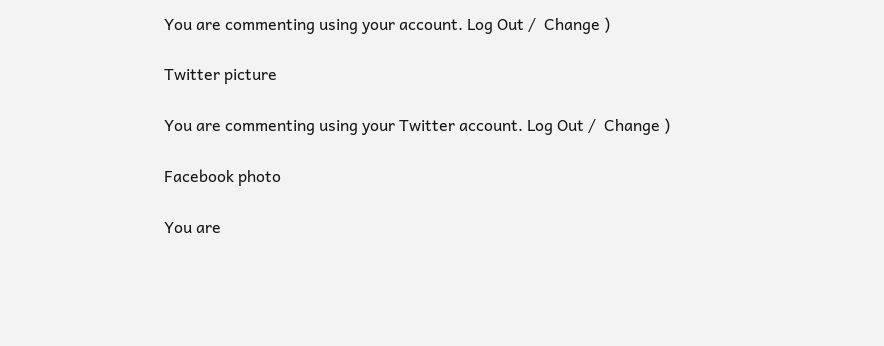You are commenting using your account. Log Out /  Change )

Twitter picture

You are commenting using your Twitter account. Log Out /  Change )

Facebook photo

You are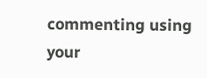commenting using your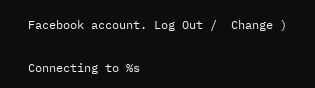Facebook account. Log Out /  Change )

Connecting to %s